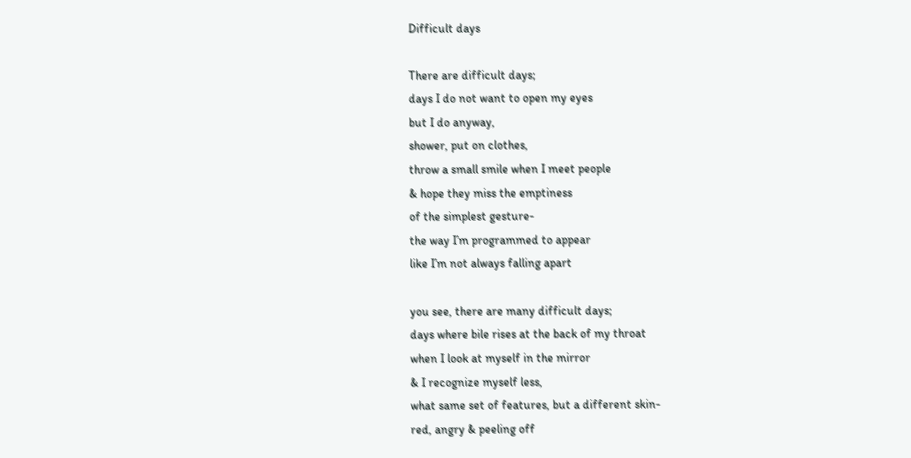Difficult days

There are difficult days;
days I do not want to open my eyes
but I do anyway,
shower, put on clothes,
throw a small smile when I meet people
& hope they miss the emptiness
of the simplest gesture-
the way I’m programmed to appear
like I’m not always falling apart

you see, there are many difficult days;
days where bile rises at the back of my throat
when I look at myself in the mirror
& I recognize myself less,
what same set of features, but a different skin-
red, angry & peeling off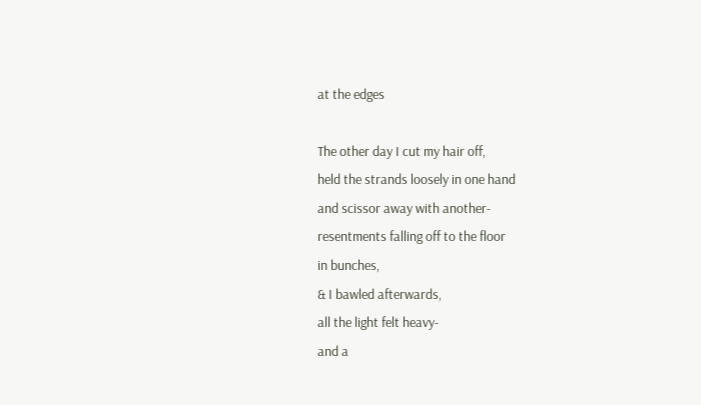at the edges

The other day I cut my hair off,
held the strands loosely in one hand
and scissor away with another-
resentments falling off to the floor
in bunches,
& I bawled afterwards,
all the light felt heavy-
and a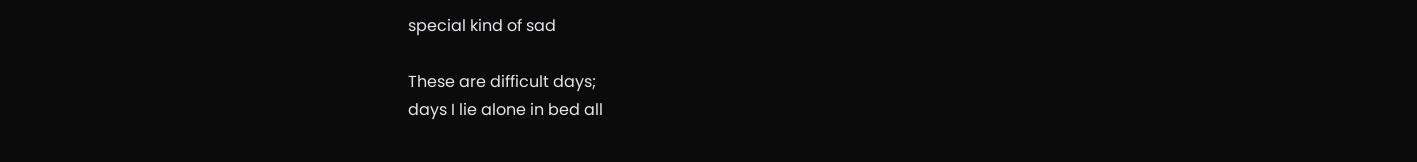special kind of sad

These are difficult days;
days I lie alone in bed all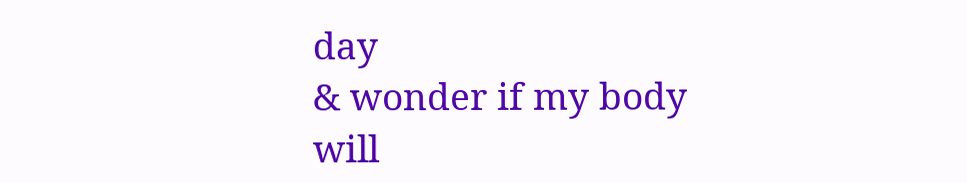day
& wonder if my body will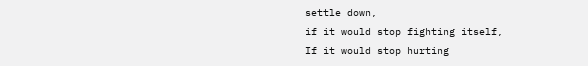settle down,
if it would stop fighting itself,
If it would stop hurting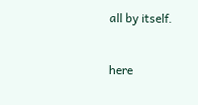all by itself.


here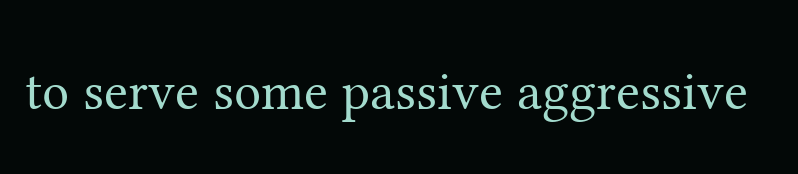to serve some passive aggressive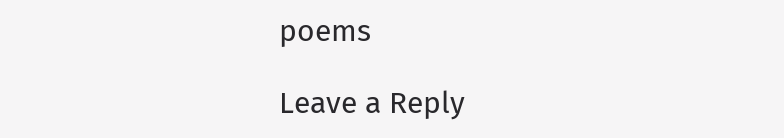poems

Leave a Reply